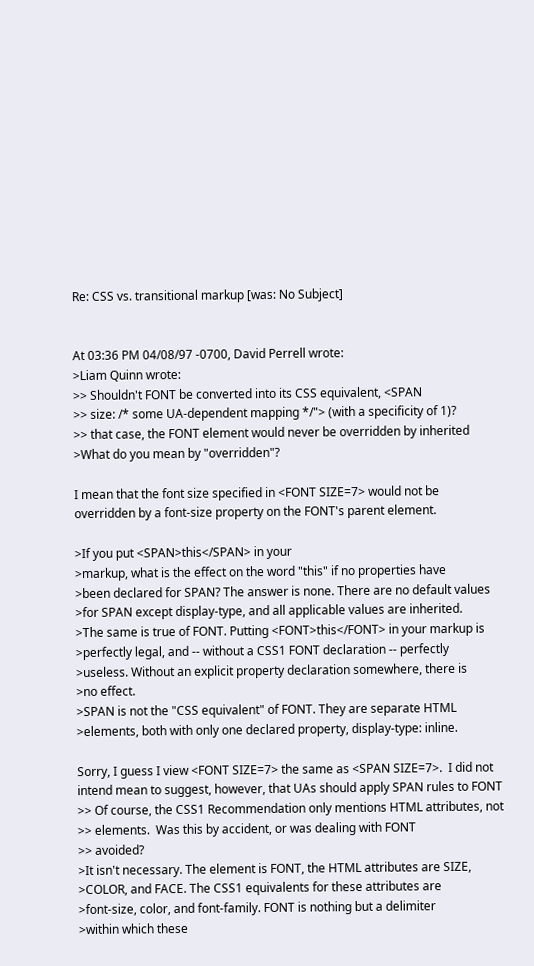Re: CSS vs. transitional markup [was: No Subject]


At 03:36 PM 04/08/97 -0700, David Perrell wrote:
>Liam Quinn wrote:
>> Shouldn't FONT be converted into its CSS equivalent, <SPAN
>> size: /* some UA-dependent mapping */"> (with a specificity of 1)?
>> that case, the FONT element would never be overridden by inherited
>What do you mean by "overridden"?

I mean that the font size specified in <FONT SIZE=7> would not be
overridden by a font-size property on the FONT's parent element.

>If you put <SPAN>this</SPAN> in your
>markup, what is the effect on the word "this" if no properties have
>been declared for SPAN? The answer is none. There are no default values
>for SPAN except display-type, and all applicable values are inherited.
>The same is true of FONT. Putting <FONT>this</FONT> in your markup is
>perfectly legal, and -- without a CSS1 FONT declaration -- perfectly
>useless. Without an explicit property declaration somewhere, there is
>no effect.
>SPAN is not the "CSS equivalent" of FONT. They are separate HTML
>elements, both with only one declared property, display-type: inline.

Sorry, I guess I view <FONT SIZE=7> the same as <SPAN SIZE=7>.  I did not
intend mean to suggest, however, that UAs should apply SPAN rules to FONT
>> Of course, the CSS1 Recommendation only mentions HTML attributes, not
>> elements.  Was this by accident, or was dealing with FONT
>> avoided?
>It isn't necessary. The element is FONT, the HTML attributes are SIZE,
>COLOR, and FACE. The CSS1 equivalents for these attributes are
>font-size, color, and font-family. FONT is nothing but a delimiter
>within which these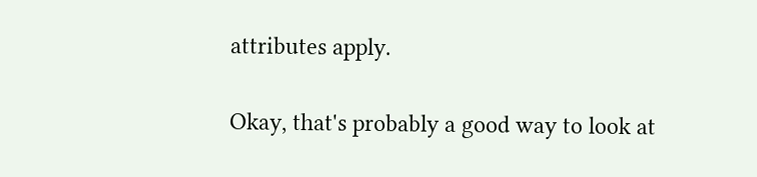attributes apply.

Okay, that's probably a good way to look at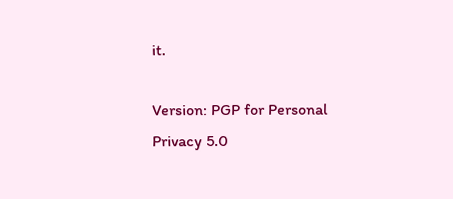it.

Version: PGP for Personal Privacy 5.0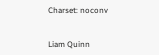Charset: noconv


Liam Quinn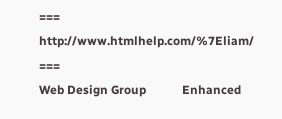===  http://www.htmlhelp.com/%7Eliam/  ===
Web Design Group            Enhanced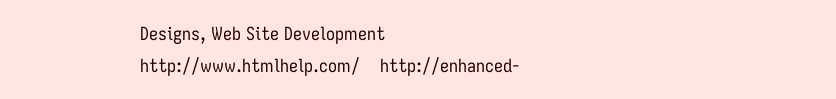Designs, Web Site Development
http://www.htmlhelp.com/    http://enhanced-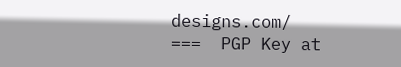designs.com/
===  PGP Key at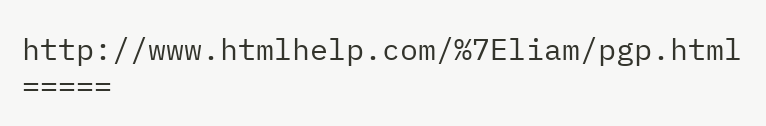http://www.htmlhelp.com/%7Eliam/pgp.html  =====